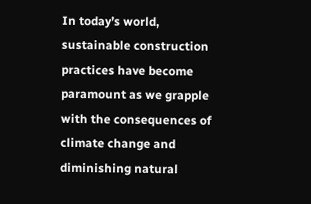In today’s world, sustainable construction practices have become paramount as we grapple with the consequences of climate change and diminishing natural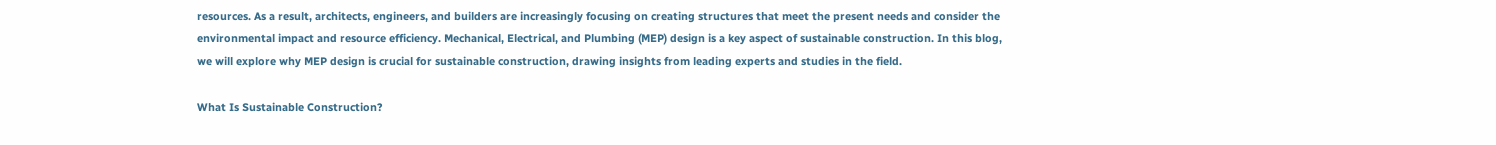resources. As a result, architects, engineers, and builders are increasingly focusing on creating structures that meet the present needs and consider the environmental impact and resource efficiency. Mechanical, Electrical, and Plumbing (MEP) design is a key aspect of sustainable construction. In this blog, we will explore why MEP design is crucial for sustainable construction, drawing insights from leading experts and studies in the field.

What Is Sustainable Construction?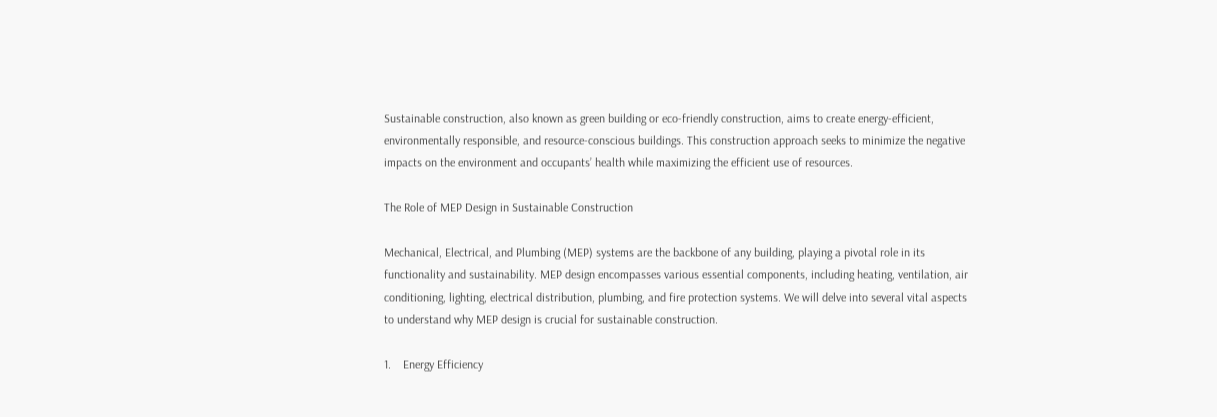Sustainable construction, also known as green building or eco-friendly construction, aims to create energy-efficient, environmentally responsible, and resource-conscious buildings. This construction approach seeks to minimize the negative impacts on the environment and occupants’ health while maximizing the efficient use of resources.

The Role of MEP Design in Sustainable Construction

Mechanical, Electrical, and Plumbing (MEP) systems are the backbone of any building, playing a pivotal role in its functionality and sustainability. MEP design encompasses various essential components, including heating, ventilation, air conditioning, lighting, electrical distribution, plumbing, and fire protection systems. We will delve into several vital aspects to understand why MEP design is crucial for sustainable construction.

1.    Energy Efficiency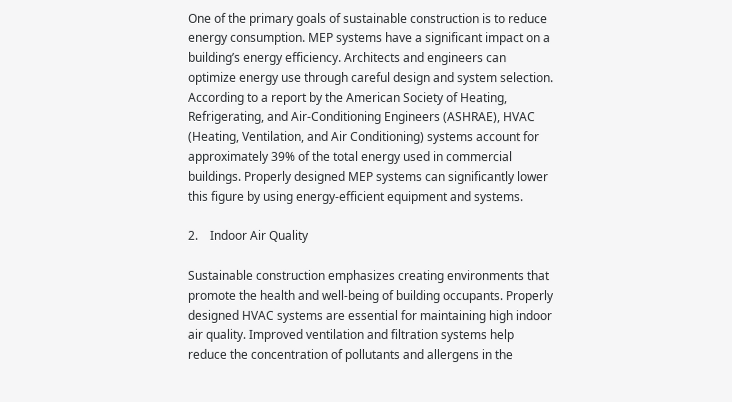One of the primary goals of sustainable construction is to reduce energy consumption. MEP systems have a significant impact on a building’s energy efficiency. Architects and engineers can optimize energy use through careful design and system selection. According to a report by the American Society of Heating, Refrigerating, and Air-Conditioning Engineers (ASHRAE), HVAC (Heating, Ventilation, and Air Conditioning) systems account for approximately 39% of the total energy used in commercial buildings. Properly designed MEP systems can significantly lower this figure by using energy-efficient equipment and systems.

2.    Indoor Air Quality

Sustainable construction emphasizes creating environments that promote the health and well-being of building occupants. Properly designed HVAC systems are essential for maintaining high indoor air quality. Improved ventilation and filtration systems help reduce the concentration of pollutants and allergens in the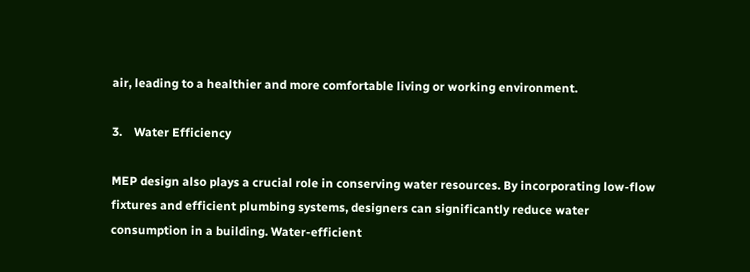air, leading to a healthier and more comfortable living or working environment.

3.    Water Efficiency

MEP design also plays a crucial role in conserving water resources. By incorporating low-flow fixtures and efficient plumbing systems, designers can significantly reduce water consumption in a building. Water-efficient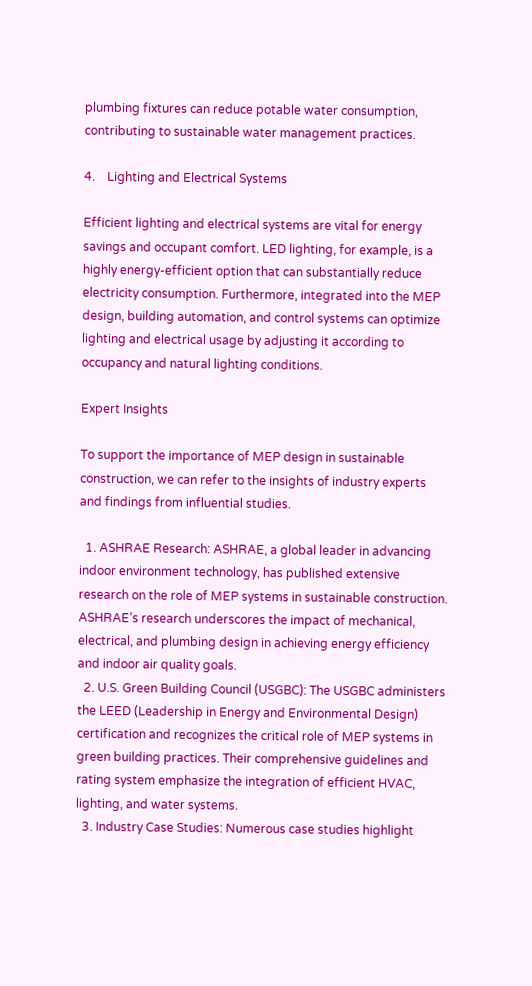plumbing fixtures can reduce potable water consumption, contributing to sustainable water management practices.

4.    Lighting and Electrical Systems

Efficient lighting and electrical systems are vital for energy savings and occupant comfort. LED lighting, for example, is a highly energy-efficient option that can substantially reduce electricity consumption. Furthermore, integrated into the MEP design, building automation, and control systems can optimize lighting and electrical usage by adjusting it according to occupancy and natural lighting conditions.

Expert Insights

To support the importance of MEP design in sustainable construction, we can refer to the insights of industry experts and findings from influential studies.

  1. ASHRAE Research: ASHRAE, a global leader in advancing indoor environment technology, has published extensive research on the role of MEP systems in sustainable construction. ASHRAE’s research underscores the impact of mechanical, electrical, and plumbing design in achieving energy efficiency and indoor air quality goals.
  2. U.S. Green Building Council (USGBC): The USGBC administers the LEED (Leadership in Energy and Environmental Design) certification and recognizes the critical role of MEP systems in green building practices. Their comprehensive guidelines and rating system emphasize the integration of efficient HVAC, lighting, and water systems.
  3. Industry Case Studies: Numerous case studies highlight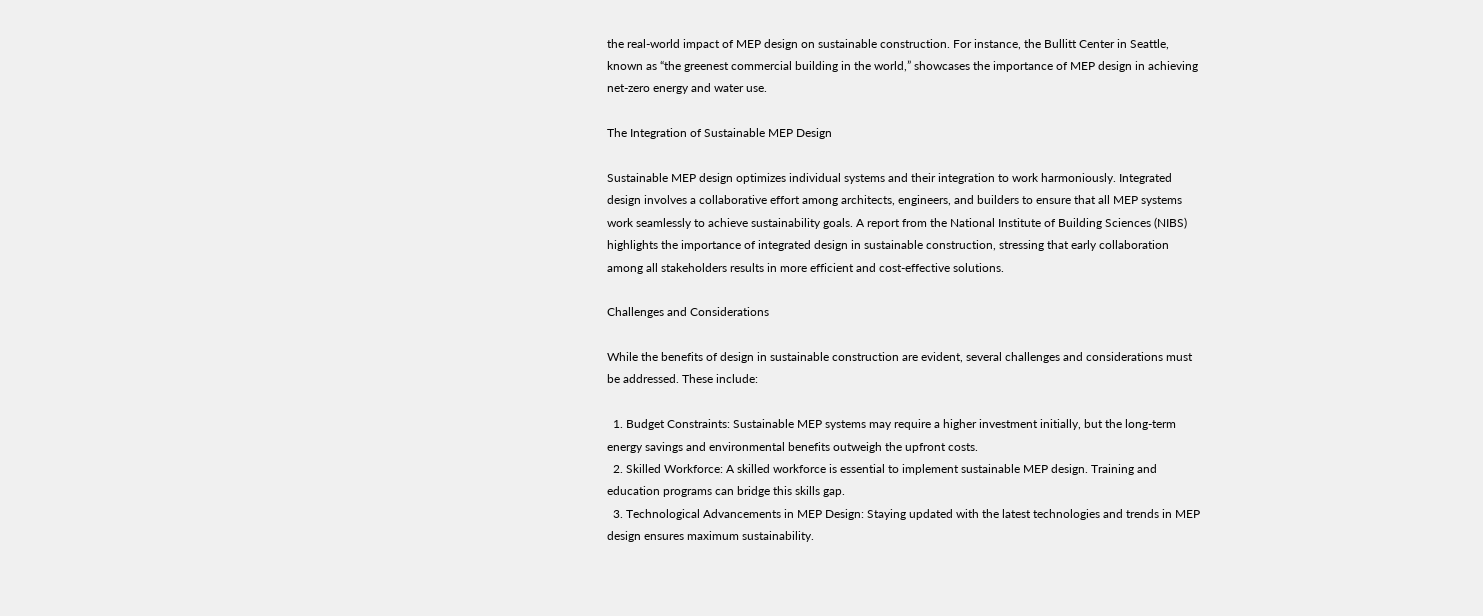the real-world impact of MEP design on sustainable construction. For instance, the Bullitt Center in Seattle, known as “the greenest commercial building in the world,” showcases the importance of MEP design in achieving net-zero energy and water use.

The Integration of Sustainable MEP Design

Sustainable MEP design optimizes individual systems and their integration to work harmoniously. Integrated design involves a collaborative effort among architects, engineers, and builders to ensure that all MEP systems work seamlessly to achieve sustainability goals. A report from the National Institute of Building Sciences (NIBS) highlights the importance of integrated design in sustainable construction, stressing that early collaboration among all stakeholders results in more efficient and cost-effective solutions.

Challenges and Considerations

While the benefits of design in sustainable construction are evident, several challenges and considerations must be addressed. These include:

  1. Budget Constraints: Sustainable MEP systems may require a higher investment initially, but the long-term energy savings and environmental benefits outweigh the upfront costs.
  2. Skilled Workforce: A skilled workforce is essential to implement sustainable MEP design. Training and education programs can bridge this skills gap.
  3. Technological Advancements in MEP Design: Staying updated with the latest technologies and trends in MEP design ensures maximum sustainability.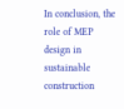In conclusion, the role of MEP design in sustainable construction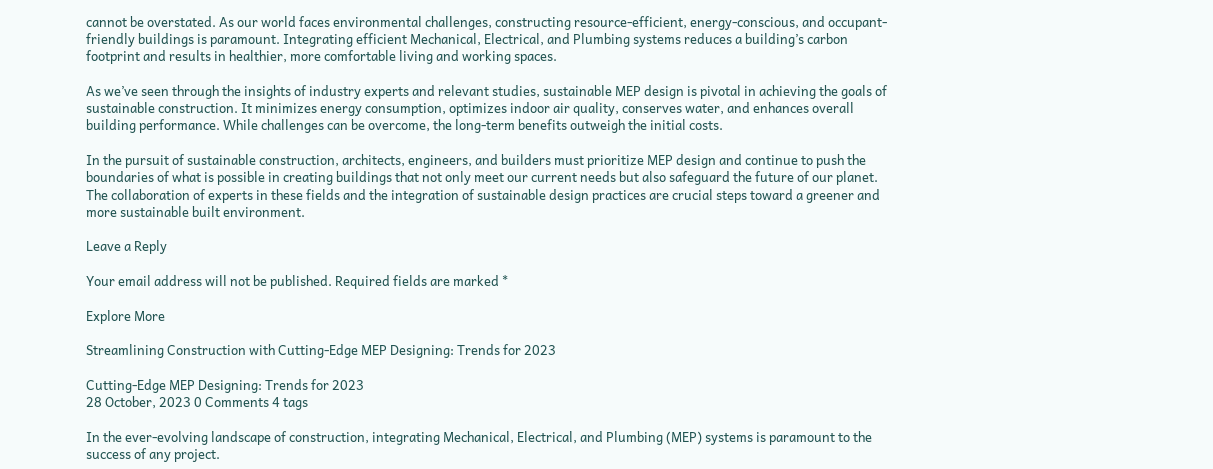cannot be overstated. As our world faces environmental challenges, constructing resource-efficient, energy-conscious, and occupant-friendly buildings is paramount. Integrating efficient Mechanical, Electrical, and Plumbing systems reduces a building’s carbon footprint and results in healthier, more comfortable living and working spaces.

As we’ve seen through the insights of industry experts and relevant studies, sustainable MEP design is pivotal in achieving the goals of sustainable construction. It minimizes energy consumption, optimizes indoor air quality, conserves water, and enhances overall building performance. While challenges can be overcome, the long-term benefits outweigh the initial costs.

In the pursuit of sustainable construction, architects, engineers, and builders must prioritize MEP design and continue to push the boundaries of what is possible in creating buildings that not only meet our current needs but also safeguard the future of our planet. The collaboration of experts in these fields and the integration of sustainable design practices are crucial steps toward a greener and more sustainable built environment.

Leave a Reply

Your email address will not be published. Required fields are marked *

Explore More

Streamlining Construction with Cutting-Edge MEP Designing: Trends for 2023

Cutting-Edge MEP Designing: Trends for 2023
28 October, 2023 0 Comments 4 tags

In the ever-evolving landscape of construction, integrating Mechanical, Electrical, and Plumbing (MEP) systems is paramount to the success of any project.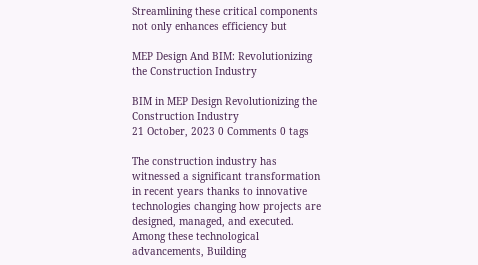Streamlining these critical components not only enhances efficiency but

MEP Design And BIM: Revolutionizing the Construction Industry

BIM in MEP Design Revolutionizing the Construction Industry
21 October, 2023 0 Comments 0 tags

The construction industry has witnessed a significant transformation in recent years thanks to innovative technologies changing how projects are designed, managed, and executed. Among these technological advancements, Building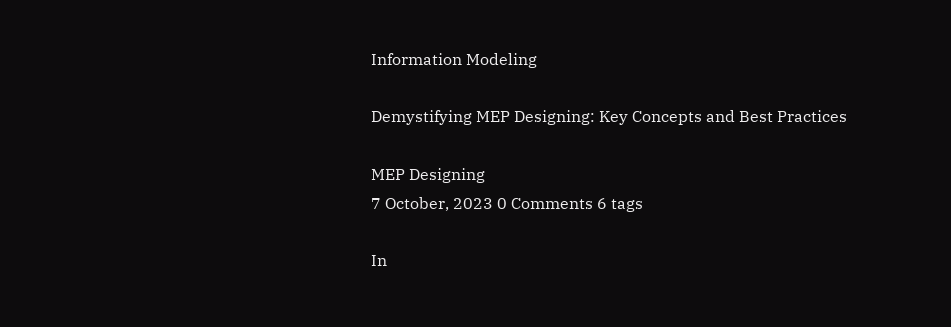Information Modeling

Demystifying MEP Designing: Key Concepts and Best Practices

MEP Designing
7 October, 2023 0 Comments 6 tags

In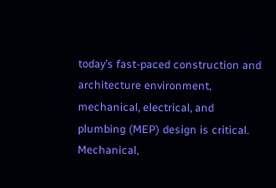today’s fast-paced construction and architecture environment, mechanical, electrical, and plumbing (MEP) design is critical. Mechanical,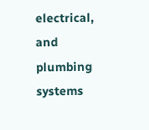electrical, and plumbing systems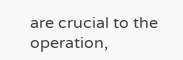are crucial to the operation,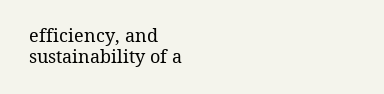efficiency, and sustainability of a